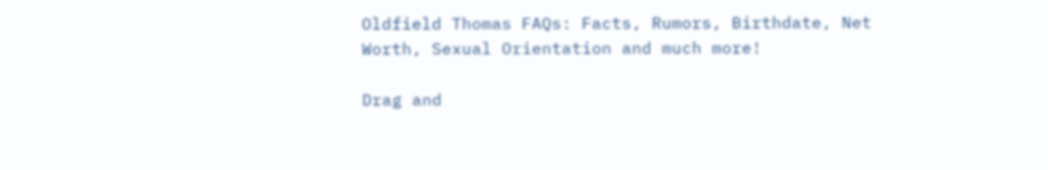Oldfield Thomas FAQs: Facts, Rumors, Birthdate, Net Worth, Sexual Orientation and much more!

Drag and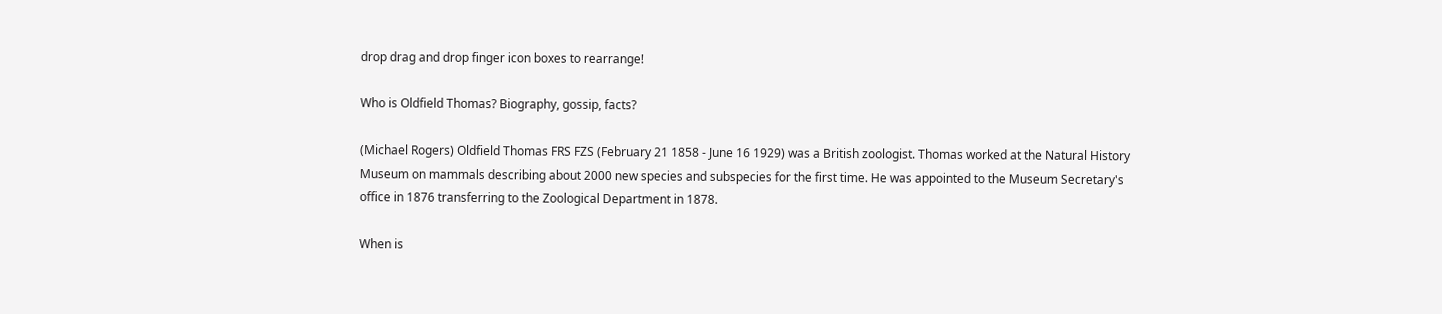drop drag and drop finger icon boxes to rearrange!

Who is Oldfield Thomas? Biography, gossip, facts?

(Michael Rogers) Oldfield Thomas FRS FZS (February 21 1858 - June 16 1929) was a British zoologist. Thomas worked at the Natural History Museum on mammals describing about 2000 new species and subspecies for the first time. He was appointed to the Museum Secretary's office in 1876 transferring to the Zoological Department in 1878.

When is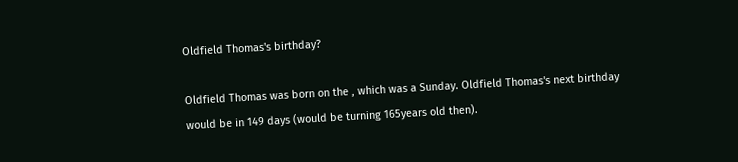Oldfield Thomas's birthday?

Oldfield Thomas was born on the , which was a Sunday. Oldfield Thomas's next birthday would be in 149 days (would be turning 165years old then).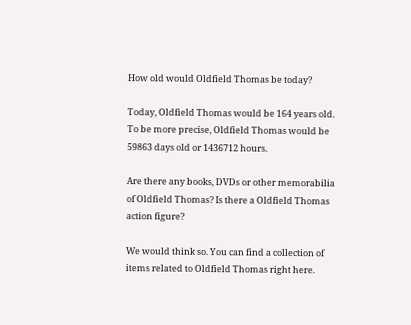How old would Oldfield Thomas be today?

Today, Oldfield Thomas would be 164 years old. To be more precise, Oldfield Thomas would be 59863 days old or 1436712 hours.

Are there any books, DVDs or other memorabilia of Oldfield Thomas? Is there a Oldfield Thomas action figure?

We would think so. You can find a collection of items related to Oldfield Thomas right here.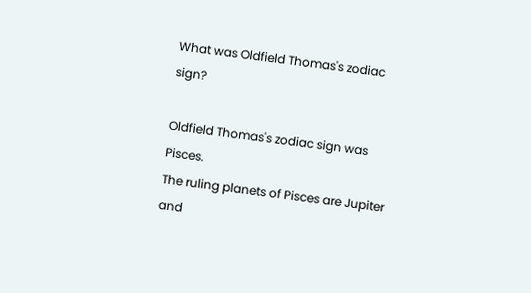What was Oldfield Thomas's zodiac sign?

Oldfield Thomas's zodiac sign was Pisces.
The ruling planets of Pisces are Jupiter and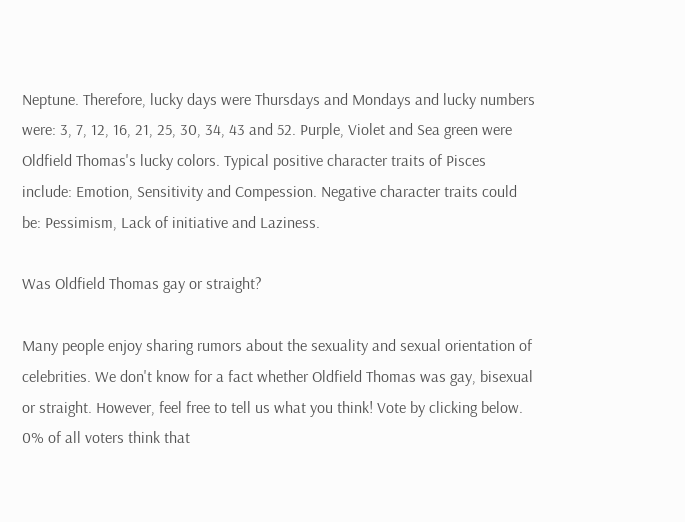Neptune. Therefore, lucky days were Thursdays and Mondays and lucky numbers were: 3, 7, 12, 16, 21, 25, 30, 34, 43 and 52. Purple, Violet and Sea green were Oldfield Thomas's lucky colors. Typical positive character traits of Pisces include: Emotion, Sensitivity and Compession. Negative character traits could be: Pessimism, Lack of initiative and Laziness.

Was Oldfield Thomas gay or straight?

Many people enjoy sharing rumors about the sexuality and sexual orientation of celebrities. We don't know for a fact whether Oldfield Thomas was gay, bisexual or straight. However, feel free to tell us what you think! Vote by clicking below.
0% of all voters think that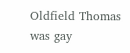Oldfield Thomas was gay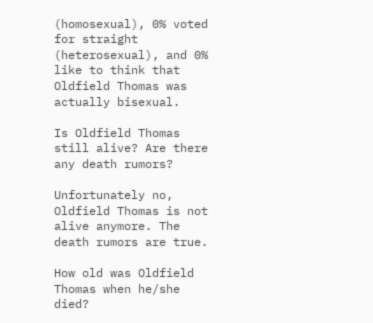(homosexual), 0% voted for straight (heterosexual), and 0% like to think that Oldfield Thomas was actually bisexual.

Is Oldfield Thomas still alive? Are there any death rumors?

Unfortunately no, Oldfield Thomas is not alive anymore. The death rumors are true.

How old was Oldfield Thomas when he/she died?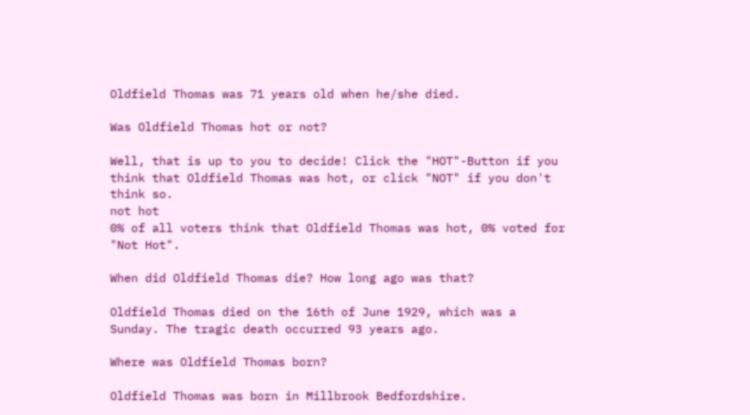Oldfield Thomas was 71 years old when he/she died.

Was Oldfield Thomas hot or not?

Well, that is up to you to decide! Click the "HOT"-Button if you think that Oldfield Thomas was hot, or click "NOT" if you don't think so.
not hot
0% of all voters think that Oldfield Thomas was hot, 0% voted for "Not Hot".

When did Oldfield Thomas die? How long ago was that?

Oldfield Thomas died on the 16th of June 1929, which was a Sunday. The tragic death occurred 93 years ago.

Where was Oldfield Thomas born?

Oldfield Thomas was born in Millbrook Bedfordshire.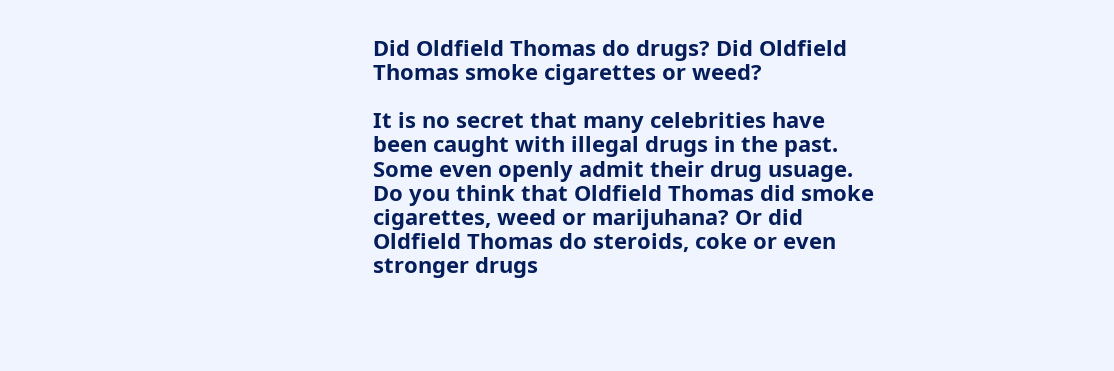Did Oldfield Thomas do drugs? Did Oldfield Thomas smoke cigarettes or weed?

It is no secret that many celebrities have been caught with illegal drugs in the past. Some even openly admit their drug usuage. Do you think that Oldfield Thomas did smoke cigarettes, weed or marijuhana? Or did Oldfield Thomas do steroids, coke or even stronger drugs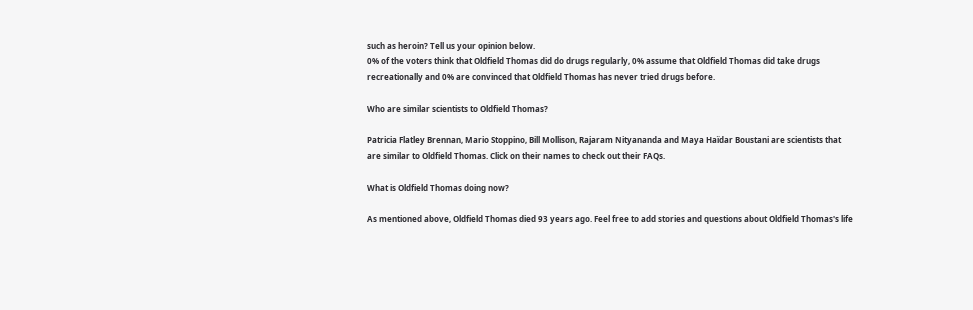such as heroin? Tell us your opinion below.
0% of the voters think that Oldfield Thomas did do drugs regularly, 0% assume that Oldfield Thomas did take drugs recreationally and 0% are convinced that Oldfield Thomas has never tried drugs before.

Who are similar scientists to Oldfield Thomas?

Patricia Flatley Brennan, Mario Stoppino, Bill Mollison, Rajaram Nityananda and Maya Haïdar Boustani are scientists that are similar to Oldfield Thomas. Click on their names to check out their FAQs.

What is Oldfield Thomas doing now?

As mentioned above, Oldfield Thomas died 93 years ago. Feel free to add stories and questions about Oldfield Thomas's life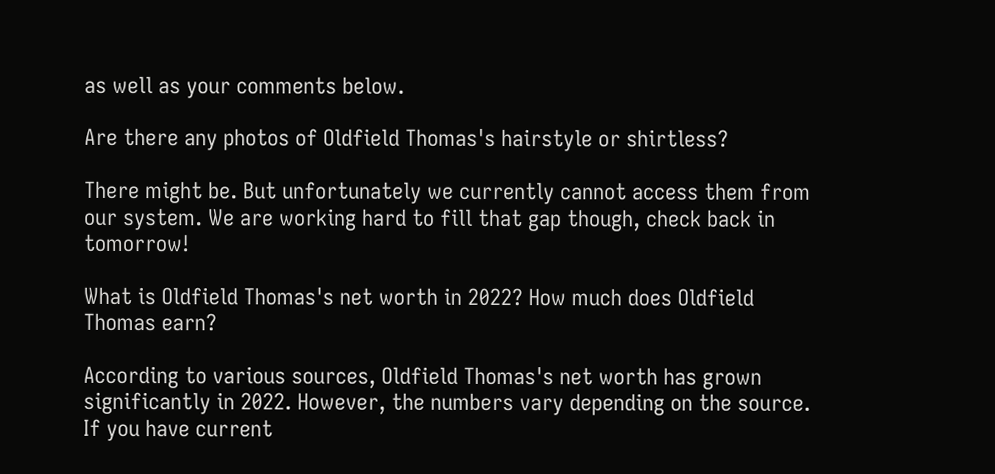as well as your comments below.

Are there any photos of Oldfield Thomas's hairstyle or shirtless?

There might be. But unfortunately we currently cannot access them from our system. We are working hard to fill that gap though, check back in tomorrow!

What is Oldfield Thomas's net worth in 2022? How much does Oldfield Thomas earn?

According to various sources, Oldfield Thomas's net worth has grown significantly in 2022. However, the numbers vary depending on the source. If you have current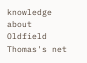knowledge about Oldfield Thomas's net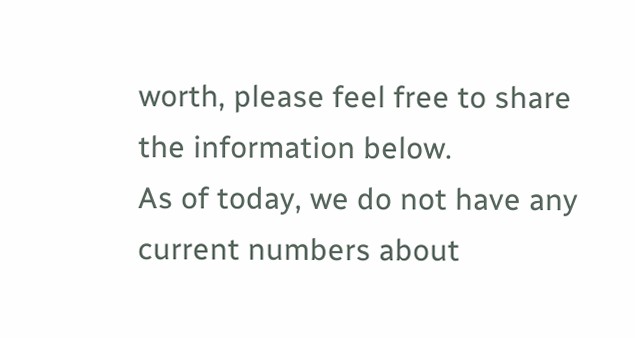worth, please feel free to share the information below.
As of today, we do not have any current numbers about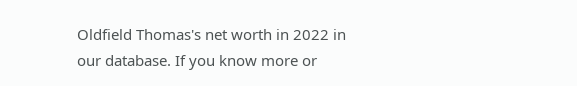Oldfield Thomas's net worth in 2022 in our database. If you know more or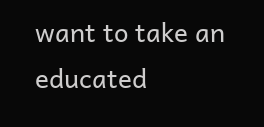want to take an educated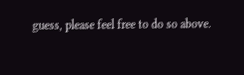guess, please feel free to do so above.